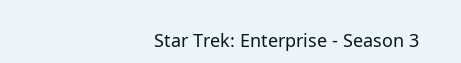Star Trek: Enterprise - Season 3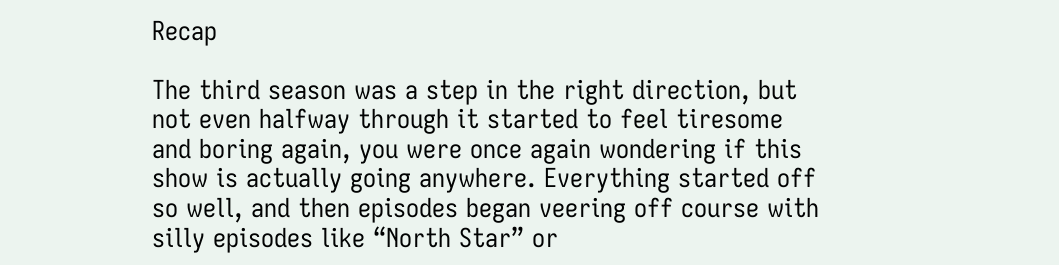Recap

The third season was a step in the right direction, but not even halfway through it started to feel tiresome and boring again, you were once again wondering if this show is actually going anywhere. Everything started off so well, and then episodes began veering off course with silly episodes like “North Star” or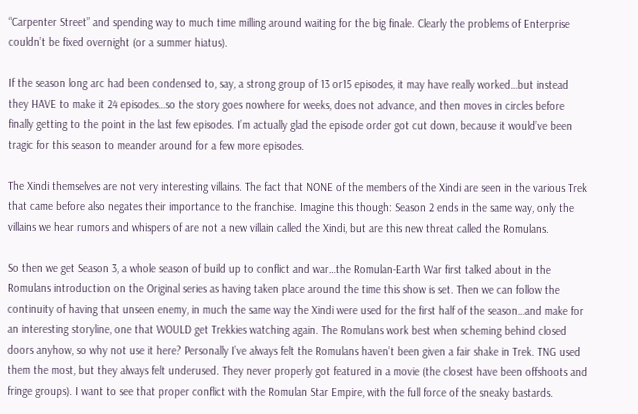“Carpenter Street” and spending way to much time milling around waiting for the big finale. Clearly the problems of Enterprise couldn’t be fixed overnight (or a summer hiatus).

If the season long arc had been condensed to, say, a strong group of 13 or15 episodes, it may have really worked…but instead they HAVE to make it 24 episodes…so the story goes nowhere for weeks, does not advance, and then moves in circles before finally getting to the point in the last few episodes. I’m actually glad the episode order got cut down, because it would’ve been tragic for this season to meander around for a few more episodes.

The Xindi themselves are not very interesting villains. The fact that NONE of the members of the Xindi are seen in the various Trek that came before also negates their importance to the franchise. Imagine this though: Season 2 ends in the same way, only the villains we hear rumors and whispers of are not a new villain called the Xindi, but are this new threat called the Romulans.

So then we get Season 3, a whole season of build up to conflict and war…the Romulan-Earth War first talked about in the Romulans introduction on the Original series as having taken place around the time this show is set. Then we can follow the continuity of having that unseen enemy, in much the same way the Xindi were used for the first half of the season…and make for an interesting storyline, one that WOULD get Trekkies watching again. The Romulans work best when scheming behind closed doors anyhow, so why not use it here? Personally I’ve always felt the Romulans haven’t been given a fair shake in Trek. TNG used them the most, but they always felt underused. They never properly got featured in a movie (the closest have been offshoots and fringe groups). I want to see that proper conflict with the Romulan Star Empire, with the full force of the sneaky bastards.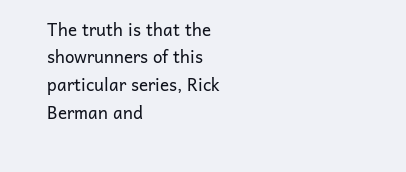The truth is that the showrunners of this particular series, Rick Berman and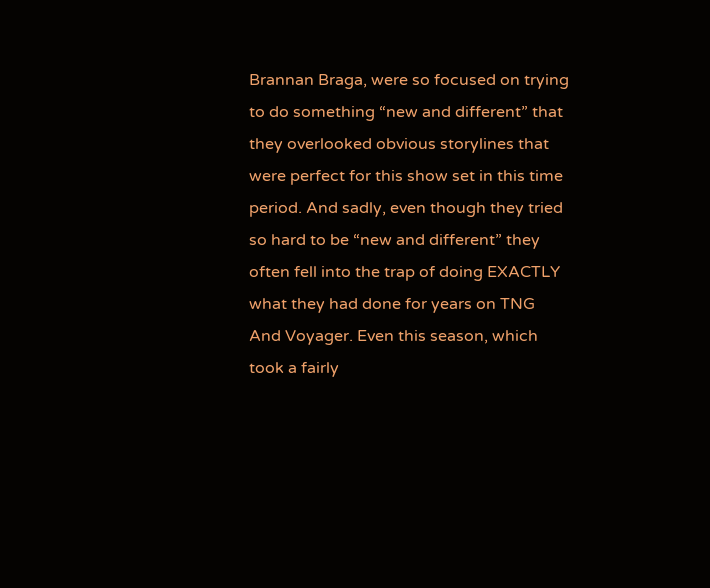Brannan Braga, were so focused on trying to do something “new and different” that they overlooked obvious storylines that were perfect for this show set in this time period. And sadly, even though they tried so hard to be “new and different” they often fell into the trap of doing EXACTLY what they had done for years on TNG And Voyager. Even this season, which took a fairly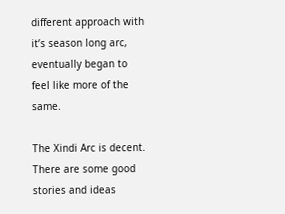different approach with it’s season long arc, eventually began to feel like more of the same.

The Xindi Arc is decent. There are some good stories and ideas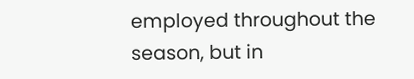employed throughout the season, but in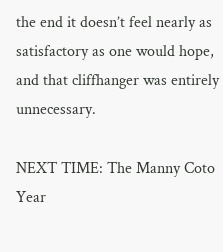the end it doesn’t feel nearly as satisfactory as one would hope, and that cliffhanger was entirely unnecessary.

NEXT TIME: The Manny Coto Year